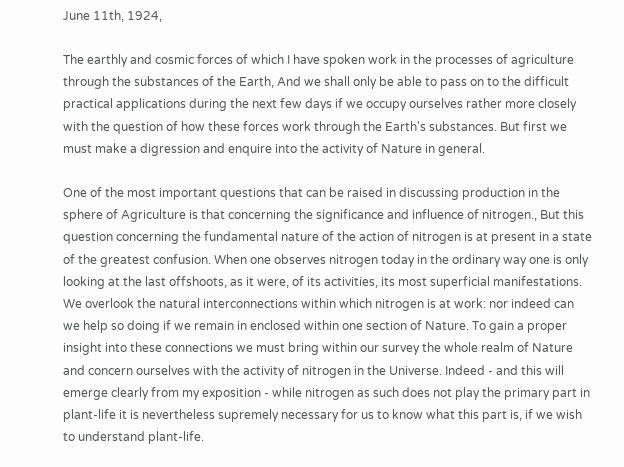June 11th, 1924,

The earthly and cosmic forces of which I have spoken work in the processes of agriculture through the substances of the Earth, And we shall only be able to pass on to the difficult practical applications during the next few days if we occupy ourselves rather more closely with the question of how these forces work through the Earth's substances. But first we must make a digression and enquire into the activity of Nature in general.

One of the most important questions that can be raised in discussing production in the sphere of Agriculture is that concerning the significance and influence of nitrogen., But this question concerning the fundamental nature of the action of nitrogen is at present in a state of the greatest confusion. When one observes nitrogen today in the ordinary way one is only looking at the last offshoots, as it were, of its activities, its most superficial manifestations. We overlook the natural interconnections within which nitrogen is at work: nor indeed can we help so doing if we remain in enclosed within one section of Nature. To gain a proper insight into these connections we must bring within our survey the whole realm of Nature and concern ourselves with the activity of nitrogen in the Universe. Indeed - and this will emerge clearly from my exposition - while nitrogen as such does not play the primary part in plant-life it is nevertheless supremely necessary for us to know what this part is, if we wish to understand plant-life.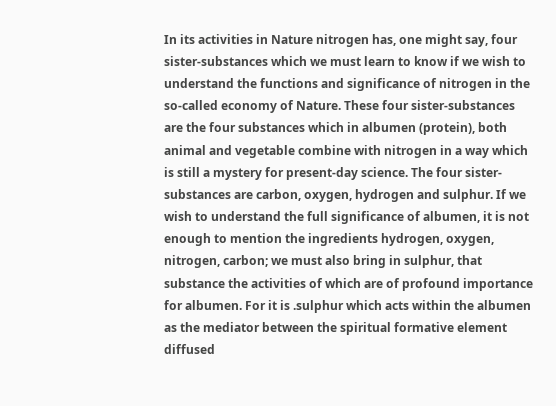In its activities in Nature nitrogen has, one might say, four sister-substances which we must learn to know if we wish to understand the functions and significance of nitrogen in the so-called economy of Nature. These four sister-substances are the four substances which in albumen (protein), both animal and vegetable combine with nitrogen in a way which is still a mystery for present-day science. The four sister-substances are carbon, oxygen, hydrogen and sulphur. If we wish to understand the full significance of albumen, it is not enough to mention the ingredients hydrogen, oxygen, nitrogen, carbon; we must also bring in sulphur, that substance the activities of which are of profound importance for albumen. For it is .sulphur which acts within the albumen as the mediator between the spiritual formative element diffused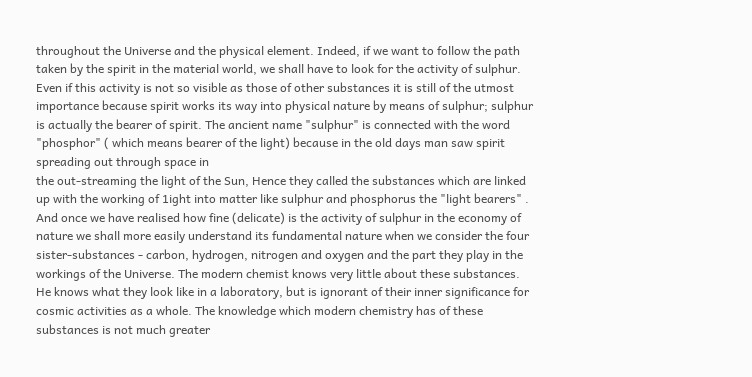throughout the Universe and the physical element. Indeed, if we want to follow the path taken by the spirit in the material world, we shall have to look for the activity of sulphur. Even if this activity is not so visible as those of other substances it is still of the utmost importance because spirit works its way into physical nature by means of sulphur; sulphur is actually the bearer of spirit. The ancient name "sulphur" is connected with the word "phosphor" ( which means bearer of the light) because in the old days man saw spirit spreading out through space in
the out-streaming the light of the Sun, Hence they called the substances which are linked up with the working of 1ight into matter like sulphur and phosphorus the "light bearers" . And once we have realised how fine (delicate) is the activity of sulphur in the economy of nature we shall more easily understand its fundamental nature when we consider the four sister-substances - carbon, hydrogen, nitrogen and oxygen and the part they play in the workings of the Universe. The modern chemist knows very little about these substances. He knows what they look like in a laboratory, but is ignorant of their inner significance for cosmic activities as a whole. The knowledge which modern chemistry has of these substances is not much greater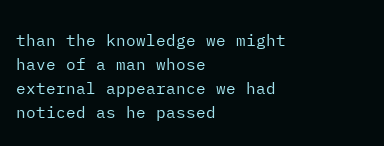than the knowledge we might have of a man whose external appearance we had noticed as he passed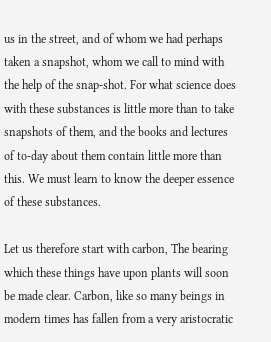us in the street, and of whom we had perhaps taken a snapshot, whom we call to mind with the help of the snap-shot. For what science does with these substances is little more than to take snapshots of them, and the books and lectures of to-day about them contain little more than this. We must learn to know the deeper essence of these substances.

Let us therefore start with carbon, The bearing which these things have upon plants will soon be made clear. Carbon, like so many beings in modern times has fallen from a very aristocratic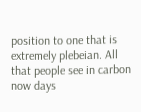position to one that is extremely plebeian. All that people see in carbon now days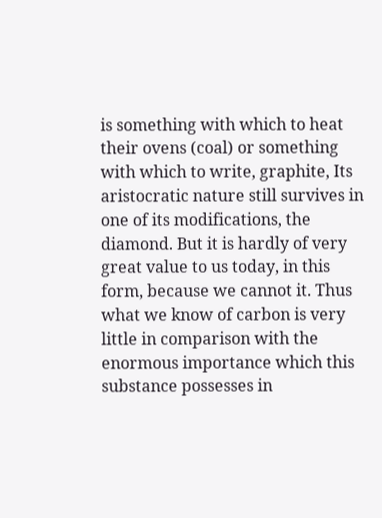is something with which to heat their ovens (coal) or something with which to write, graphite, Its aristocratic nature still survives in one of its modifications, the diamond. But it is hardly of very great value to us today, in this form, because we cannot it. Thus what we know of carbon is very little in comparison with the enormous importance which this substance possesses in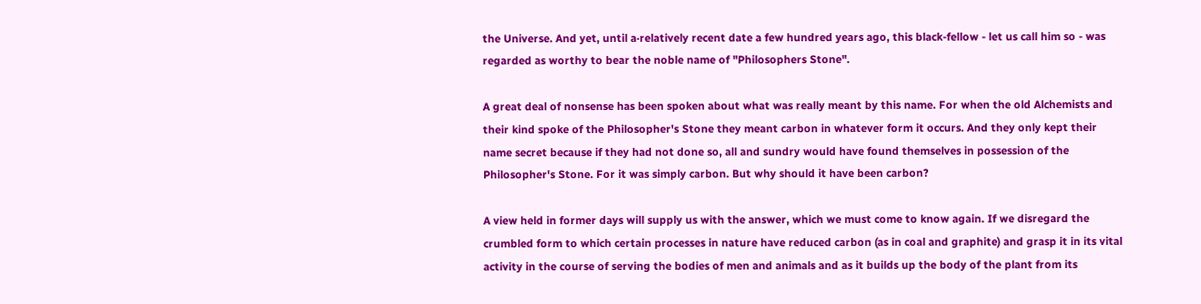the Universe. And yet, until a·relatively recent date a few hundred years ago, this black-fellow - let us call him so - was regarded as worthy to bear the noble name of "Philosophers Stone".

A great deal of nonsense has been spoken about what was really meant by this name. For when the old Alchemists and their kind spoke of the Philosopher's Stone they meant carbon in whatever form it occurs. And they only kept their name secret because if they had not done so, all and sundry would have found themselves in possession of the Philosopher's Stone. For it was simply carbon. But why should it have been carbon?

A view held in former days will supply us with the answer, which we must come to know again. If we disregard the crumbled form to which certain processes in nature have reduced carbon (as in coal and graphite) and grasp it in its vital activity in the course of serving the bodies of men and animals and as it builds up the body of the plant from its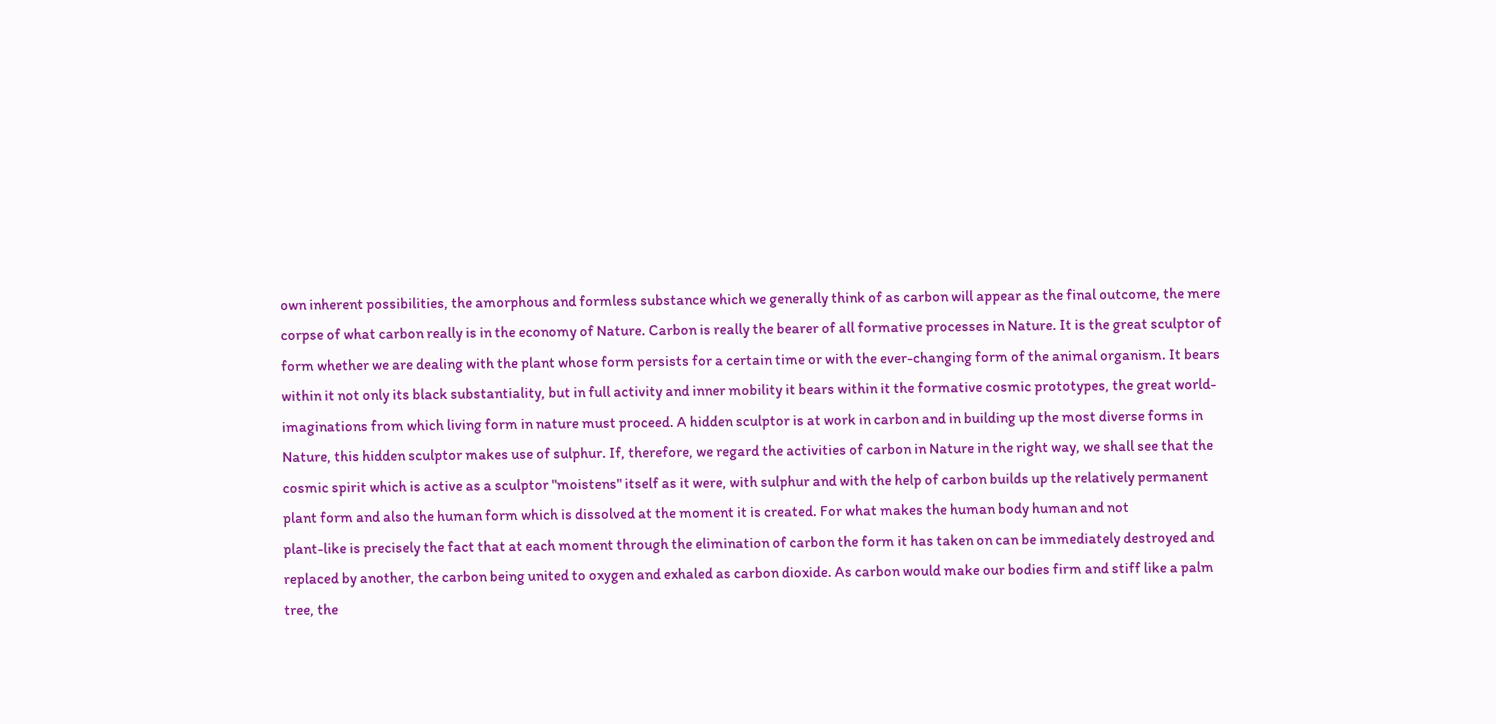own inherent possibilities, the amorphous and formless substance which we generally think of as carbon will appear as the final outcome, the mere corpse of what carbon really is in the economy of Nature. Carbon is really the bearer of all formative processes in Nature. It is the great sculptor of form whether we are dealing with the plant whose form persists for a certain time or with the ever-changing form of the animal organism. It bears within it not only its black substantiality, but in full activity and inner mobility it bears within it the formative cosmic prototypes, the great world-imaginations from which living form in nature must proceed. A hidden sculptor is at work in carbon and in building up the most diverse forms in Nature, this hidden sculptor makes use of sulphur. If, therefore, we regard the activities of carbon in Nature in the right way, we shall see that the cosmic spirit which is active as a sculptor "moistens" itself as it were, with sulphur and with the help of carbon builds up the relatively permanent plant form and also the human form which is dissolved at the moment it is created. For what makes the human body human and not
plant-like is precisely the fact that at each moment through the elimination of carbon the form it has taken on can be immediately destroyed and replaced by another, the carbon being united to oxygen and exhaled as carbon dioxide. As carbon would make our bodies firm and stiff like a palm tree, the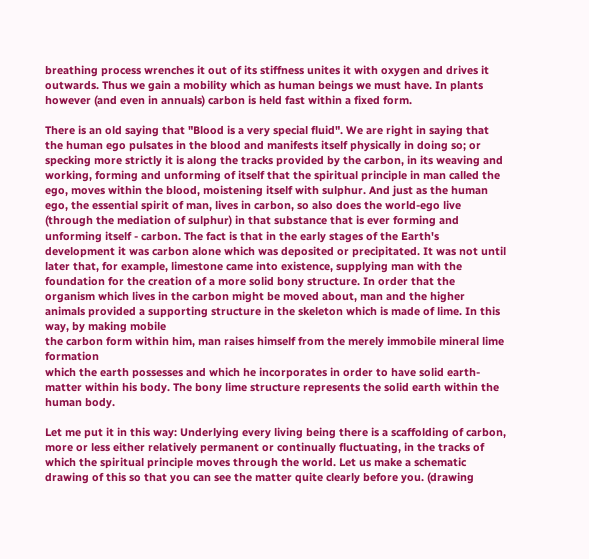breathing process wrenches it out of its stiffness unites it with oxygen and drives it outwards. Thus we gain a mobility which as human beings we must have. In plants however (and even in annuals) carbon is held fast within a fixed form.

There is an old saying that "Blood is a very special fluid". We are right in saying that the human ego pulsates in the blood and manifests itself physically in doing so; or specking more strictly it is along the tracks provided by the carbon, in its weaving and working, forming and unforming of itself that the spiritual principle in man called the ego, moves within the blood, moistening itself with sulphur. And just as the human ego, the essential spirit of man, lives in carbon, so also does the world-ego live (through the mediation of sulphur) in that substance that is ever forming and unforming itself - carbon. The fact is that in the early stages of the Earth's development it was carbon alone which was deposited or precipitated. It was not until later that, for example, limestone came into existence, supplying man with the foundation for the creation of a more solid bony structure. In order that the organism which lives in the carbon might be moved about, man and the higher animals provided a supporting structure in the skeleton which is made of lime. In this way, by making mobile
the carbon form within him, man raises himself from the merely immobile mineral lime formation
which the earth possesses and which he incorporates in order to have solid earth-matter within his body. The bony lime structure represents the solid earth within the human body.

Let me put it in this way: Underlying every living being there is a scaffolding of carbon, more or less either relatively permanent or continually fluctuating, in the tracks of which the spiritual principle moves through the world. Let us make a schematic drawing of this so that you can see the matter quite clearly before you. (drawing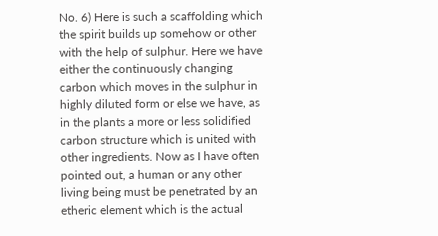No. 6) Here is such a scaffolding which the spirit builds up somehow or other with the help of sulphur. Here we have either the continuously changing carbon which moves in the sulphur in highly diluted form or else we have, as in the plants a more or less solidified carbon structure which is united with other ingredients. Now as I have often pointed out, a human or any other living being must be penetrated by an etheric element which is the actual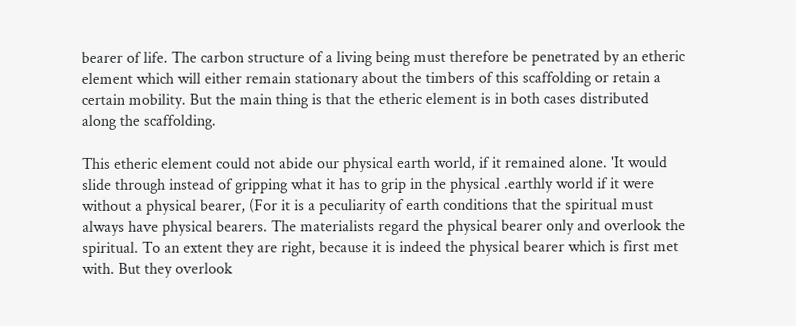bearer of life. The carbon structure of a living being must therefore be penetrated by an etheric element which will either remain stationary about the timbers of this scaffolding or retain a certain mobility. But the main thing is that the etheric element is in both cases distributed along the scaffolding.

This etheric element could not abide our physical earth world, if it remained alone. 'It would slide through instead of gripping what it has to grip in the physical .earthly world if it were without a physical bearer, (For it is a peculiarity of earth conditions that the spiritual must always have physical bearers. The materialists regard the physical bearer only and overlook the spiritual. To an extent they are right, because it is indeed the physical bearer which is first met with. But they overlook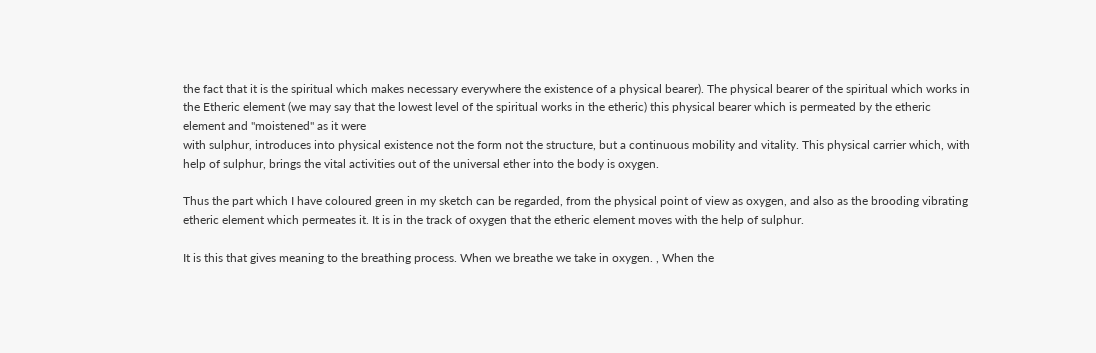the fact that it is the spiritual which makes necessary everywhere the existence of a physical bearer). The physical bearer of the spiritual which works in the Etheric element (we may say that the lowest level of the spiritual works in the etheric) this physical bearer which is permeated by the etheric element and "moistened" as it were
with sulphur, introduces into physical existence not the form not the structure, but a continuous mobility and vitality. This physical carrier which, with help of sulphur, brings the vital activities out of the universal ether into the body is oxygen.

Thus the part which I have coloured green in my sketch can be regarded, from the physical point of view as oxygen, and also as the brooding vibrating etheric element which permeates it. It is in the track of oxygen that the etheric element moves with the help of sulphur.

It is this that gives meaning to the breathing process. When we breathe we take in oxygen. , When the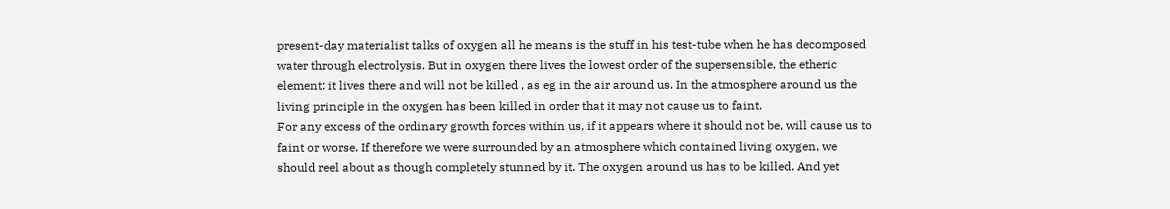present-day materialist talks of oxygen all he means is the stuff in his test-tube when he has decomposed water through electrolysis. But in oxygen there lives the lowest order of the supersensible, the etheric element: it lives there and will not be killed , as eg in the air around us. In the atmosphere around us the living principle in the oxygen has been killed in order that it may not cause us to faint.
For any excess of the ordinary growth forces within us, if it appears where it should not be, will cause us to faint or worse. If therefore we were surrounded by an atmosphere which contained living oxygen, we should reel about as though completely stunned by it. The oxygen around us has to be killed. And yet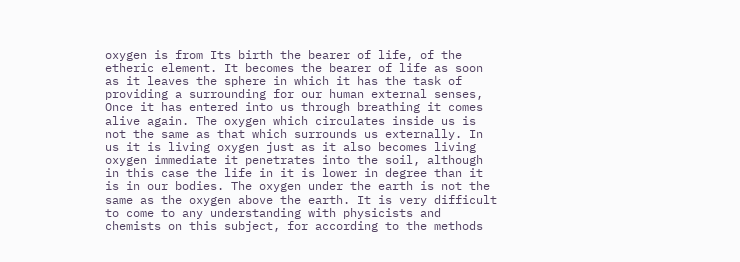oxygen is from Its birth the bearer of life, of the etheric element. It becomes the bearer of life as soon as it leaves the sphere in which it has the task of providing a surrounding for our human external senses, Once it has entered into us through breathing it comes alive again. The oxygen which circulates inside us is not the same as that which surrounds us externally. In us it is living oxygen just as it also becomes living oxygen immediate it penetrates into the soil, although in this case the life in it is lower in degree than it is in our bodies. The oxygen under the earth is not the same as the oxygen above the earth. It is very difficult to come to any understanding with physicists and chemists on this subject, for according to the methods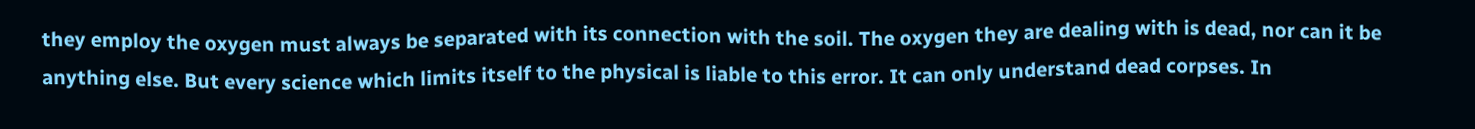they employ the oxygen must always be separated with its connection with the soil. The oxygen they are dealing with is dead, nor can it be anything else. But every science which limits itself to the physical is liable to this error. It can only understand dead corpses. In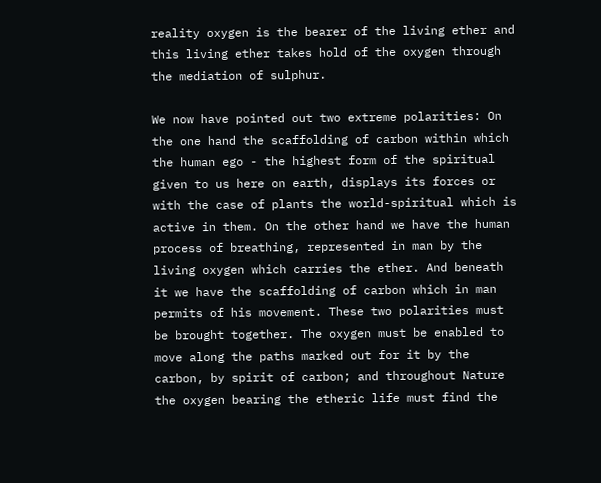reality oxygen is the bearer of the living ether and this living ether takes hold of the oxygen through the mediation of sulphur.

We now have pointed out two extreme polarities: On the one hand the scaffolding of carbon within which the human ego - the highest form of the spiritual given to us here on earth, displays its forces or with the case of plants the world-spiritual which is active in them. On the other hand we have the human process of breathing, represented in man by the living oxygen which carries the ether. And beneath it we have the scaffolding of carbon which in man permits of his movement. These two polarities must be brought together. The oxygen must be enabled to move along the paths marked out for it by the carbon, by spirit of carbon; and throughout Nature the oxygen bearing the etheric life must find the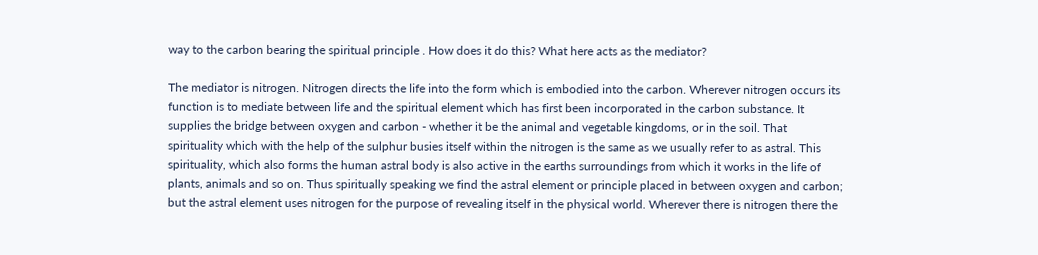way to the carbon bearing the spiritual principle . How does it do this? What here acts as the mediator?

The mediator is nitrogen. Nitrogen directs the life into the form which is embodied into the carbon. Wherever nitrogen occurs its function is to mediate between life and the spiritual element which has first been incorporated in the carbon substance. It supplies the bridge between oxygen and carbon - whether it be the animal and vegetable kingdoms, or in the soil. That spirituality which with the help of the sulphur busies itself within the nitrogen is the same as we usually refer to as astral. This spirituality, which also forms the human astral body is also active in the earths surroundings from which it works in the life of plants, animals and so on. Thus spiritually speaking we find the astral element or principle placed in between oxygen and carbon; but the astral element uses nitrogen for the purpose of revealing itself in the physical world. Wherever there is nitrogen there the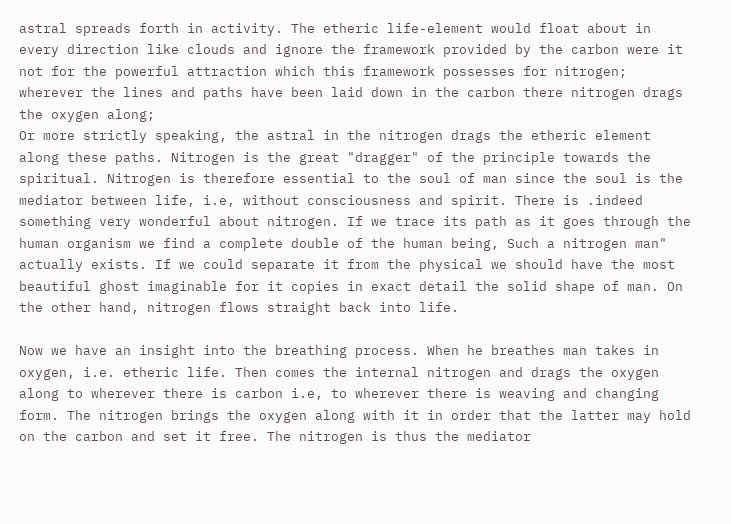astral spreads forth in activity. The etheric life-element would float about in every direction like clouds and ignore the framework provided by the carbon were it not for the powerful attraction which this framework possesses for nitrogen; wherever the lines and paths have been laid down in the carbon there nitrogen drags the oxygen along;
Or more strictly speaking, the astral in the nitrogen drags the etheric element along these paths. Nitrogen is the great "dragger" of the principle towards the spiritual. Nitrogen is therefore essential to the soul of man since the soul is the mediator between life, i.e, without consciousness and spirit. There is .indeed something very wonderful about nitrogen. If we trace its path as it goes through the human organism we find a complete double of the human being, Such a nitrogen man" actually exists. If we could separate it from the physical we should have the most beautiful ghost imaginable for it copies in exact detail the solid shape of man. On the other hand, nitrogen flows straight back into life.

Now we have an insight into the breathing process. When he breathes man takes in oxygen, i.e. etheric life. Then comes the internal nitrogen and drags the oxygen along to wherever there is carbon i.e, to wherever there is weaving and changing form. The nitrogen brings the oxygen along with it in order that the latter may hold on the carbon and set it free. The nitrogen is thus the mediator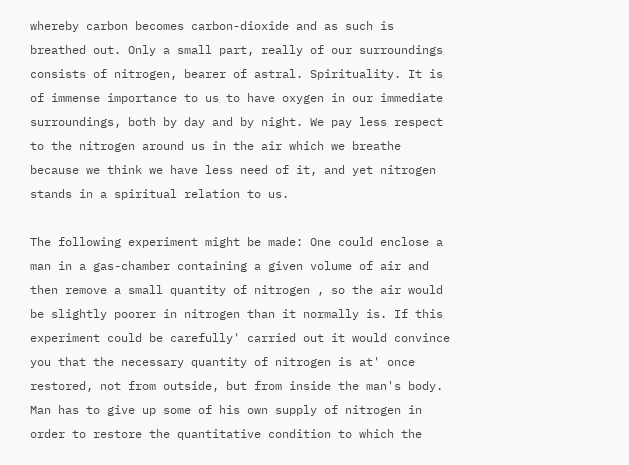whereby carbon becomes carbon-dioxide and as such is breathed out. Only a small part, really of our surroundings consists of nitrogen, bearer of astral. Spirituality. It is of immense importance to us to have oxygen in our immediate surroundings, both by day and by night. We pay less respect to the nitrogen around us in the air which we breathe because we think we have less need of it, and yet nitrogen stands in a spiritual relation to us.

The following experiment might be made: One could enclose a man in a gas-chamber containing a given volume of air and then remove a small quantity of nitrogen , so the air would be slightly poorer in nitrogen than it normally is. If this experiment could be carefully' carried out it would convince you that the necessary quantity of nitrogen is at' once restored, not from outside, but from inside the man's body. Man has to give up some of his own supply of nitrogen in order to restore the quantitative condition to which the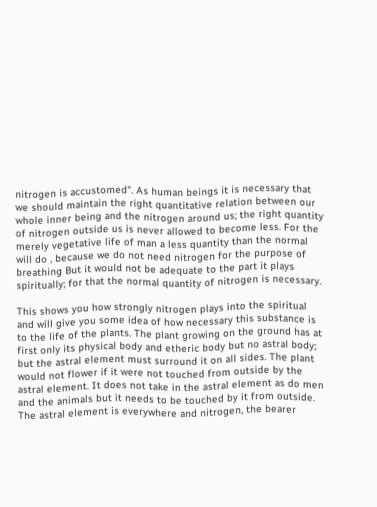nitrogen is accustomed". As human beings it is necessary that we should maintain the right quantitative relation between our whole inner being and the nitrogen around us; the right quantity of nitrogen outside us is never allowed to become less. For the merely vegetative life of man a less quantity than the normal will do , because we do not need nitrogen for the purpose of breathing But it would not be adequate to the part it plays spiritually; for that the normal quantity of nitrogen is necessary.

This shows you how strongly nitrogen plays into the spiritual and will give you some idea of how necessary this substance is to the life of the plants. The plant growing on the ground has at first only its physical body and etheric body but no astral body; but the astral element must surround it on all sides. The plant would not flower if it were not touched from outside by the astral element. It does not take in the astral element as do men and the animals but it needs to be touched by it from outside. The astral element is everywhere and nitrogen, the bearer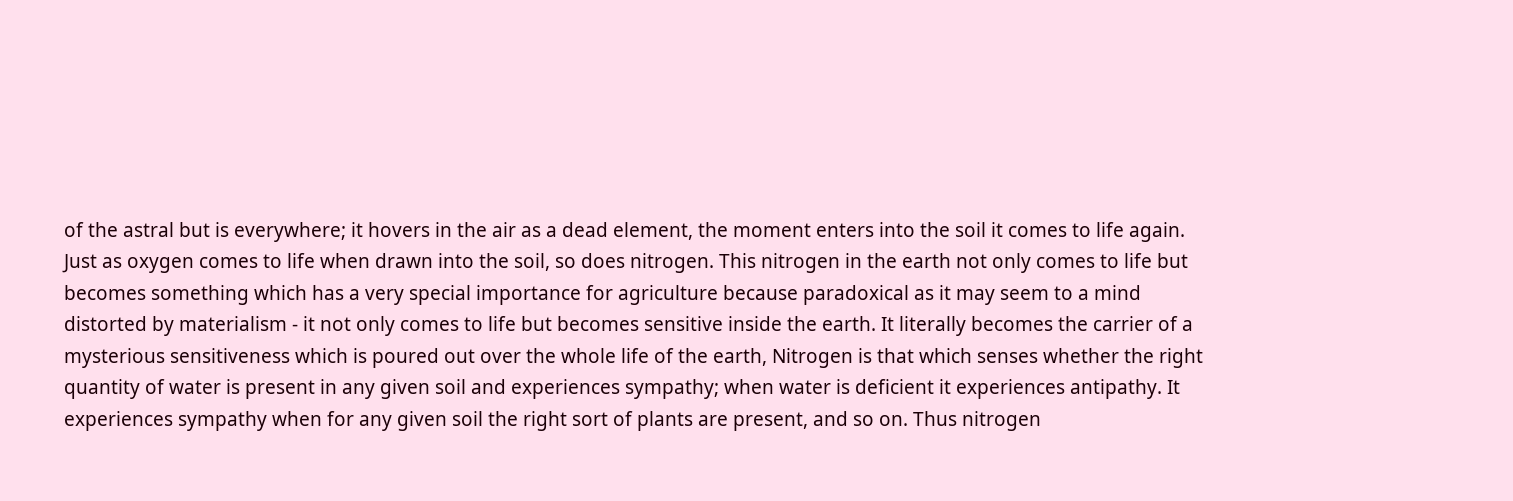of the astral but is everywhere; it hovers in the air as a dead element, the moment enters into the soil it comes to life again. Just as oxygen comes to life when drawn into the soil, so does nitrogen. This nitrogen in the earth not only comes to life but becomes something which has a very special importance for agriculture because paradoxical as it may seem to a mind distorted by materialism - it not only comes to life but becomes sensitive inside the earth. It literally becomes the carrier of a mysterious sensitiveness which is poured out over the whole life of the earth, Nitrogen is that which senses whether the right quantity of water is present in any given soil and experiences sympathy; when water is deficient it experiences antipathy. It experiences sympathy when for any given soil the right sort of plants are present, and so on. Thus nitrogen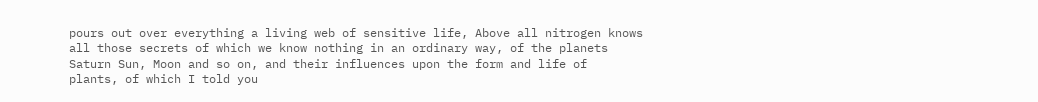pours out over everything a living web of sensitive life, Above all nitrogen knows all those secrets of which we know nothing in an ordinary way, of the planets Saturn Sun, Moon and so on, and their influences upon the form and life of
plants, of which I told you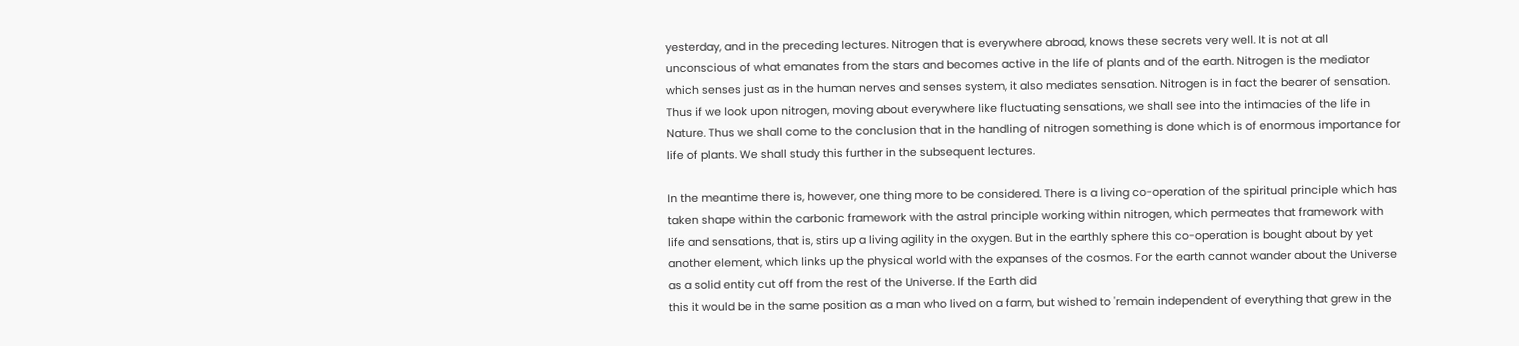yesterday, and in the preceding lectures. Nitrogen that is everywhere abroad, knows these secrets very well. It is not at all unconscious of what emanates from the stars and becomes active in the life of plants and of the earth. Nitrogen is the mediator which senses just as in the human nerves and senses system, it also mediates sensation. Nitrogen is in fact the bearer of sensation. Thus if we look upon nitrogen, moving about everywhere like fluctuating sensations, we shall see into the intimacies of the life in Nature. Thus we shall come to the conclusion that in the handling of nitrogen something is done which is of enormous importance for life of plants. We shall study this further in the subsequent lectures.

In the meantime there is, however, one thing more to be considered. There is a living co-operation of the spiritual principle which has taken shape within the carbonic framework with the astral principle working within nitrogen, which permeates that framework with life and sensations, that is, stirs up a living agility in the oxygen. But in the earthly sphere this co-operation is bought about by yet another element, which links up the physical world with the expanses of the cosmos. For the earth cannot wander about the Universe as a solid entity cut off from the rest of the Universe. If the Earth did
this it would be in the same position as a man who lived on a farm, but wished to 'remain independent of everything that grew in the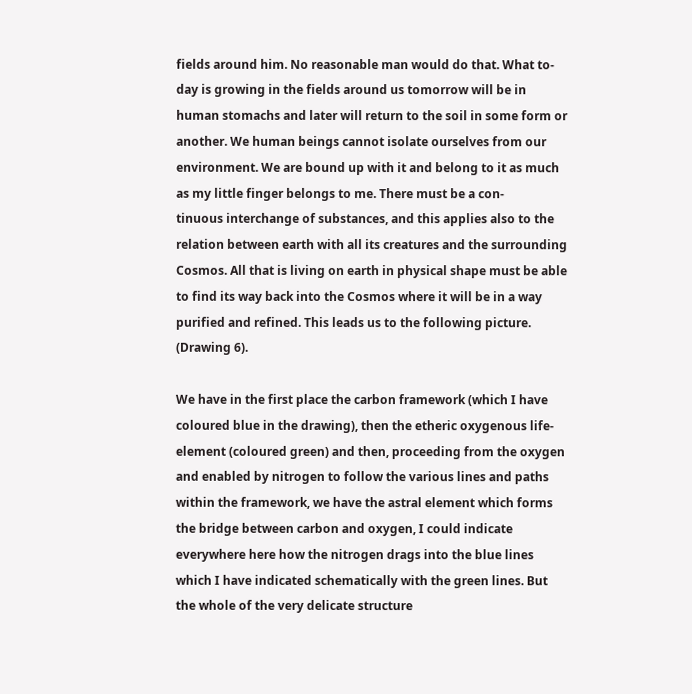fields around him. No reasonable man would do that. What to-day is growing in the fields around us tomorrow will be in human stomachs and later will return to the soil in some form or another. We human beings cannot isolate ourselves from our environment. We are bound up with it and belong to it as much as my little finger belongs to me. There must be a con-
tinuous interchange of substances, and this applies also to the relation between earth with all its creatures and the surrounding Cosmos. All that is living on earth in physical shape must be able to find its way back into the Cosmos where it will be in a way purified and refined. This leads us to the following picture. (Drawing 6).

We have in the first place the carbon framework (which I have coloured blue in the drawing), then the etheric oxygenous life-element (coloured green) and then, proceeding from the oxygen and enabled by nitrogen to follow the various lines and paths within the framework, we have the astral element which forms the bridge between carbon and oxygen, I could indicate everywhere here how the nitrogen drags into the blue lines which I have indicated schematically with the green lines. But the whole of the very delicate structure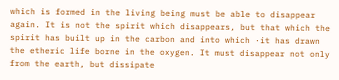which is formed in the living being must be able to disappear again. It is not the spirit which disappears, but that which the spirit has built up in the carbon and into which ·it has drawn the etheric life borne in the oxygen. It must disappear not only from the earth, but dissipate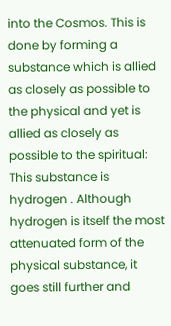into the Cosmos. This is done by forming a substance which is allied as closely as possible to the physical and yet is allied as closely as possible to the spiritual: This substance is hydrogen . Although hydrogen is itself the most attenuated form of the physical substance, it goes still further and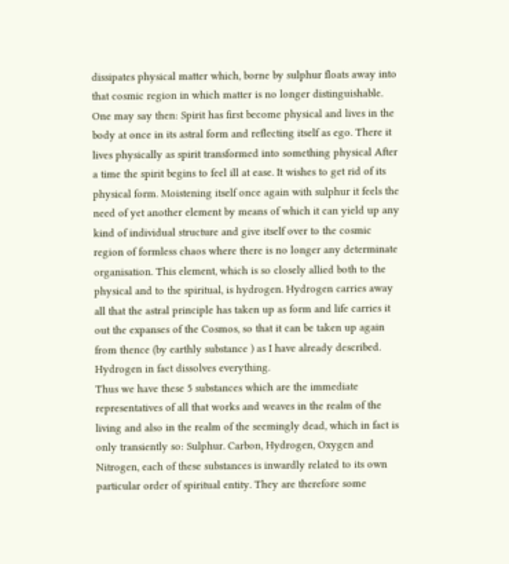dissipates physical matter which, borne by sulphur floats away into that cosmic region in which matter is no longer distinguishable. One may say then: Spirit has first become physical and lives in the body at once in its astral form and reflecting itself as ego. There it lives physically as spirit transformed into something physical After a time the spirit begins to feel ill at ease. It wishes to get rid of its physical form. Moistening itself once again with sulphur it feels the need of yet another element by means of which it can yield up any kind of individual structure and give itself over to the cosmic region of formless chaos where there is no longer any determinate organisation. This element, which is so closely allied both to the physical and to the spiritual, is hydrogen. Hydrogen carries away all that the astral principle has taken up as form and life carries it out the expanses of the Cosmos, so that it can be taken up again from thence (by earthly substance ) as I have already described. Hydrogen in fact dissolves everything.
Thus we have these 5 substances which are the immediate representatives of all that works and weaves in the realm of the living and also in the realm of the seemingly dead, which in fact is only transiently so: Sulphur. Carbon, Hydrogen, Oxygen and Nitrogen, each of these substances is inwardly related to its own particular order of spiritual entity. They are therefore some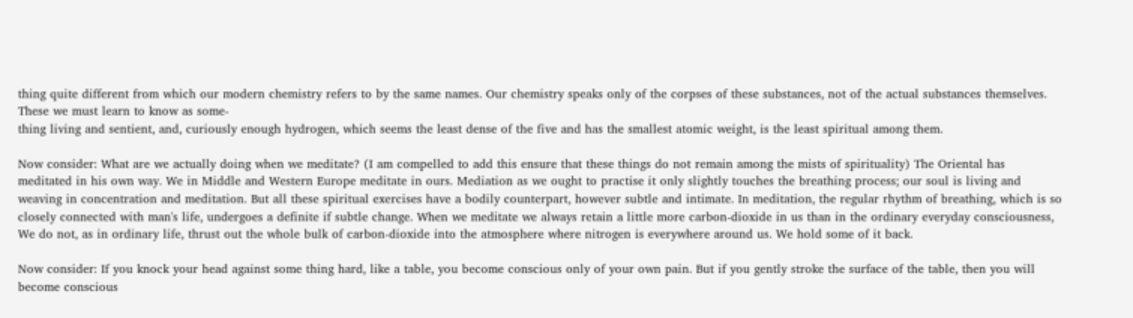thing quite different from which our modern chemistry refers to by the same names. Our chemistry speaks only of the corpses of these substances, not of the actual substances themselves. These we must learn to know as some-
thing living and sentient, and, curiously enough hydrogen, which seems the least dense of the five and has the smallest atomic weight, is the least spiritual among them.

Now consider: What are we actually doing when we meditate? (I am compelled to add this ensure that these things do not remain among the mists of spirituality) The Oriental has meditated in his own way. We in Middle and Western Europe meditate in ours. Mediation as we ought to practise it only slightly touches the breathing process; our soul is living and weaving in concentration and meditation. But all these spiritual exercises have a bodily counterpart, however subtle and intimate. In meditation, the regular rhythm of breathing, which is so closely connected with man's life, undergoes a definite if subtle change. When we meditate we always retain a little more carbon-dioxide in us than in the ordinary everyday consciousness, We do not, as in ordinary life, thrust out the whole bulk of carbon-dioxide into the atmosphere where nitrogen is everywhere around us. We hold some of it back.

Now consider: If you knock your head against some thing hard, like a table, you become conscious only of your own pain. But if you gently stroke the surface of the table, then you will become conscious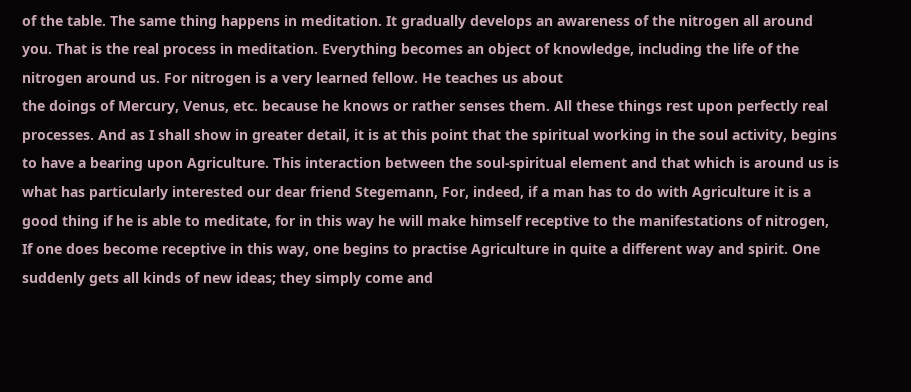of the table. The same thing happens in meditation. It gradually develops an awareness of the nitrogen all around you. That is the real process in meditation. Everything becomes an object of knowledge, including the life of the nitrogen around us. For nitrogen is a very learned fellow. He teaches us about
the doings of Mercury, Venus, etc. because he knows or rather senses them. All these things rest upon perfectly real processes. And as I shall show in greater detail, it is at this point that the spiritual working in the soul activity, begins to have a bearing upon Agriculture. This interaction between the soul-spiritual element and that which is around us is what has particularly interested our dear friend Stegemann, For, indeed, if a man has to do with Agriculture it is a good thing if he is able to meditate, for in this way he will make himself receptive to the manifestations of nitrogen, If one does become receptive in this way, one begins to practise Agriculture in quite a different way and spirit. One suddenly gets all kinds of new ideas; they simply come and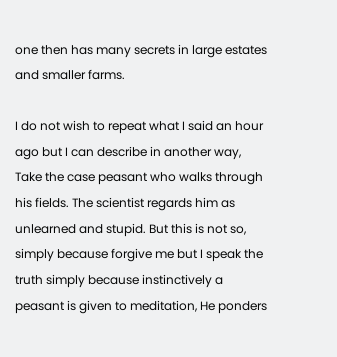one then has many secrets in large estates and smaller farms.

I do not wish to repeat what I said an hour ago but I can describe in another way, Take the case peasant who walks through his fields. The scientist regards him as unlearned and stupid. But this is not so, simply because forgive me but I speak the truth simply because instinctively a peasant is given to meditation, He ponders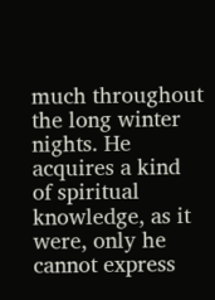much throughout the long winter nights. He acquires a kind of spiritual knowledge, as it were, only he cannot express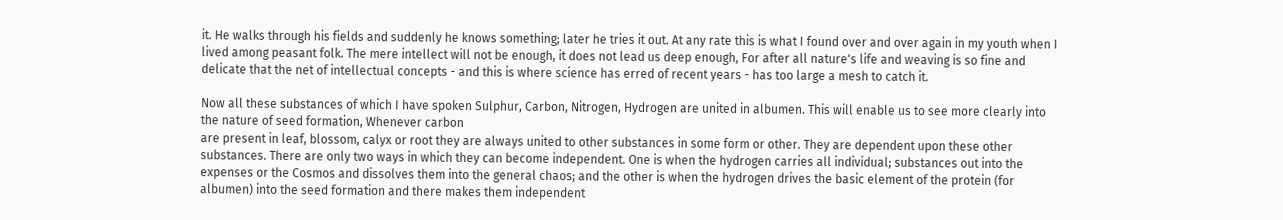it. He walks through his fields and suddenly he knows something; later he tries it out. At any rate this is what I found over and over again in my youth when I lived among peasant folk. The mere intellect will not be enough, it does not lead us deep enough, For after all nature's life and weaving is so fine and delicate that the net of intellectual concepts - and this is where science has erred of recent years - has too large a mesh to catch it.

Now all these substances of which I have spoken Sulphur, Carbon, Nitrogen, Hydrogen are united in albumen. This will enable us to see more clearly into the nature of seed formation, Whenever carbon
are present in leaf, blossom, calyx or root they are always united to other substances in some form or other. They are dependent upon these other substances. There are only two ways in which they can become independent. One is when the hydrogen carries all individual; substances out into the expenses or the Cosmos and dissolves them into the general chaos; and the other is when the hydrogen drives the basic element of the protein (for albumen) into the seed formation and there makes them independent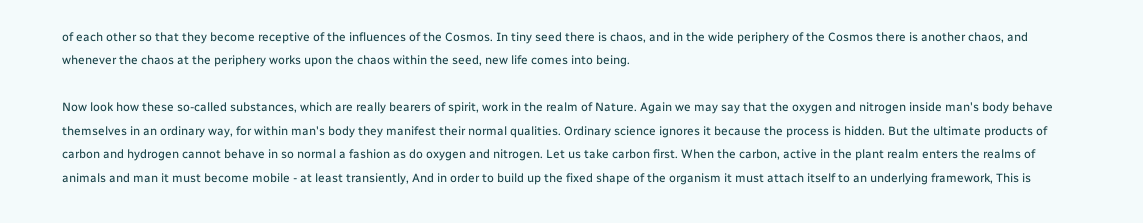of each other so that they become receptive of the influences of the Cosmos. In tiny seed there is chaos, and in the wide periphery of the Cosmos there is another chaos, and whenever the chaos at the periphery works upon the chaos within the seed, new life comes into being.

Now look how these so-called substances, which are really bearers of spirit, work in the realm of Nature. Again we may say that the oxygen and nitrogen inside man's body behave themselves in an ordinary way, for within man's body they manifest their normal qualities. Ordinary science ignores it because the process is hidden. But the ultimate products of carbon and hydrogen cannot behave in so normal a fashion as do oxygen and nitrogen. Let us take carbon first. When the carbon, active in the plant realm enters the realms of animals and man it must become mobile - at least transiently, And in order to build up the fixed shape of the organism it must attach itself to an underlying framework, This is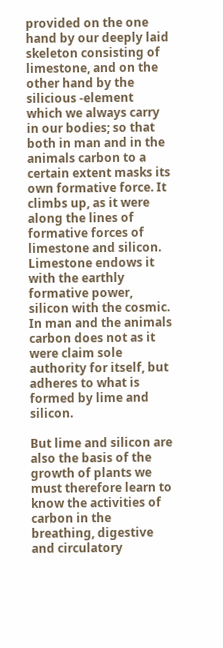provided on the one hand by our deeply laid skeleton consisting of limestone, and on the other hand by the silicious -element which we always carry in our bodies; so that both in man and in the animals carbon to a certain extent masks its own formative force. It climbs up, as it were along the lines of formative forces of limestone and silicon. Limestone endows it with the earthly formative power, silicon with the cosmic. In man and the animals carbon does not as it were claim sole authority for itself, but adheres to what is formed by lime and silicon.

But lime and silicon are also the basis of the growth of plants we must therefore learn to know the activities of carbon in the breathing, digestive and circulatory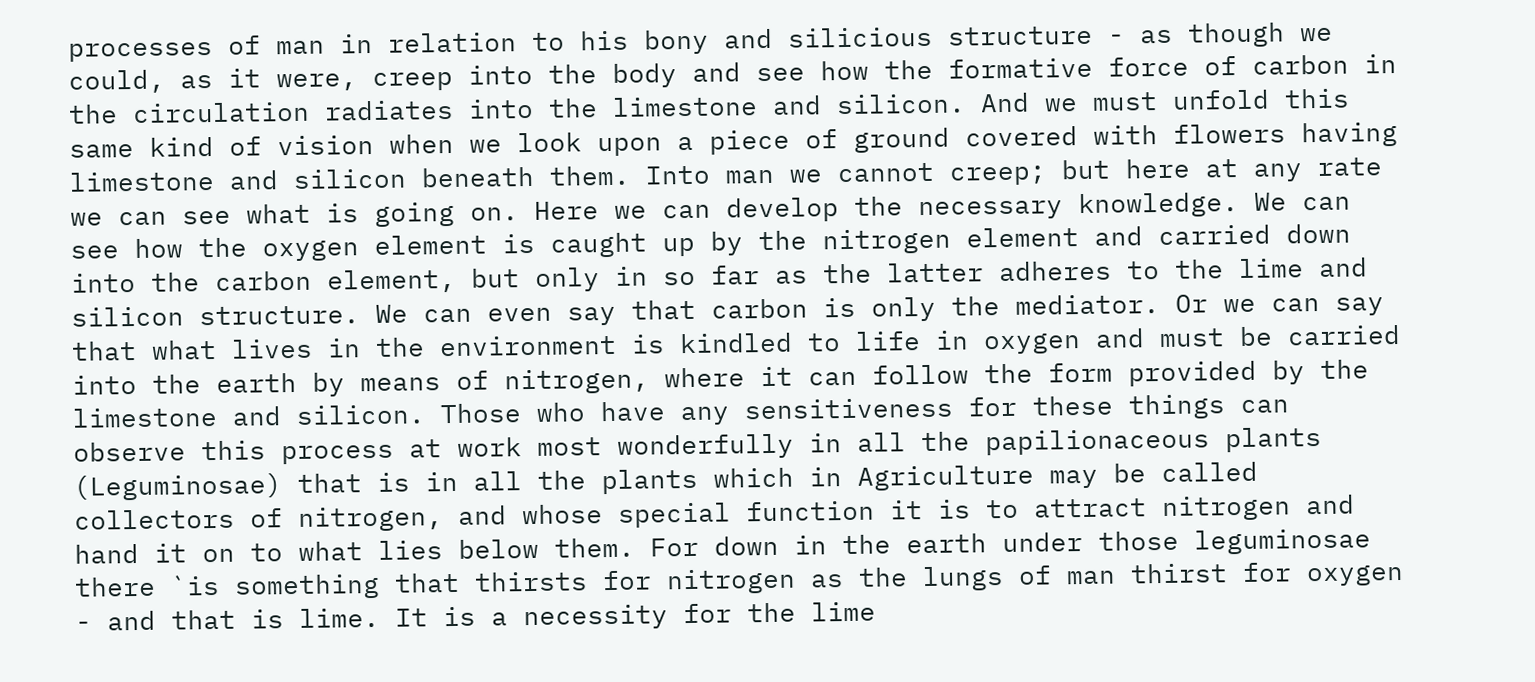processes of man in relation to his bony and silicious structure - as though we could, as it were, creep into the body and see how the formative force of carbon in the circulation radiates into the limestone and silicon. And we must unfold this same kind of vision when we look upon a piece of ground covered with flowers having limestone and silicon beneath them. Into man we cannot creep; but here at any rate we can see what is going on. Here we can develop the necessary knowledge. We can see how the oxygen element is caught up by the nitrogen element and carried down into the carbon element, but only in so far as the latter adheres to the lime and silicon structure. We can even say that carbon is only the mediator. Or we can say that what lives in the environment is kindled to life in oxygen and must be carried into the earth by means of nitrogen, where it can follow the form provided by the limestone and silicon. Those who have any sensitiveness for these things can observe this process at work most wonderfully in all the papilionaceous plants (Leguminosae) that is in all the plants which in Agriculture may be called collectors of nitrogen, and whose special function it is to attract nitrogen and hand it on to what lies below them. For down in the earth under those leguminosae there `is something that thirsts for nitrogen as the lungs of man thirst for oxygen - and that is lime. It is a necessity for the lime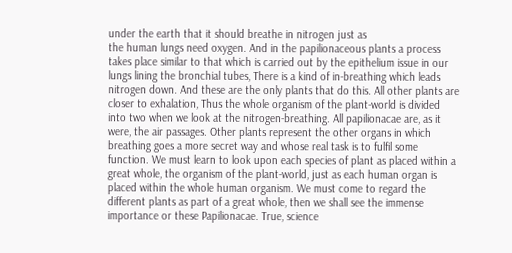under the earth that it should breathe in nitrogen just as
the human lungs need oxygen. And in the papilionaceous plants a process takes place similar to that which is carried out by the epithelium issue in our lungs lining the bronchial tubes, There is a kind of in-breathing which leads nitrogen down. And these are the only plants that do this. All other plants are closer to exhalation, Thus the whole organism of the plant-world is divided into two when we look at the nitrogen-breathing. All papilionacae are, as it were, the air passages. Other plants represent the other organs in which breathing goes a more secret way and whose real task is to fulfil some function. We must learn to look upon each species of plant as placed within a great whole, the organism of the plant-world, just as each human organ is placed within the whole human organism. We must come to regard the different plants as part of a great whole, then we shall see the immense importance or these Papilionacae. True, science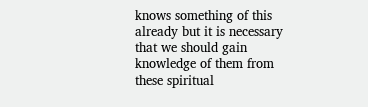knows something of this already but it is necessary that we should gain knowledge of them from these spiritual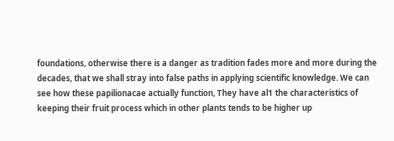foundations, otherwise there is a danger as tradition fades more and more during the decades, that we shall stray into false paths in applying scientific knowledge. We can see how these papilionacae actually function, They have al1 the characteristics of keeping their fruit process which in other plants tends to be higher up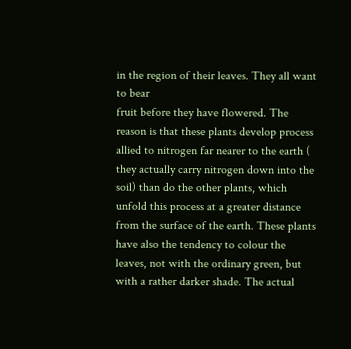in the region of their leaves. They all want to bear
fruit before they have flowered. The reason is that these plants develop process allied to nitrogen far nearer to the earth ( they actually carry nitrogen down into the soil) than do the other plants, which unfold this process at a greater distance from the surface of the earth. These plants have also the tendency to colour the leaves, not with the ordinary green, but with a rather darker shade. The actual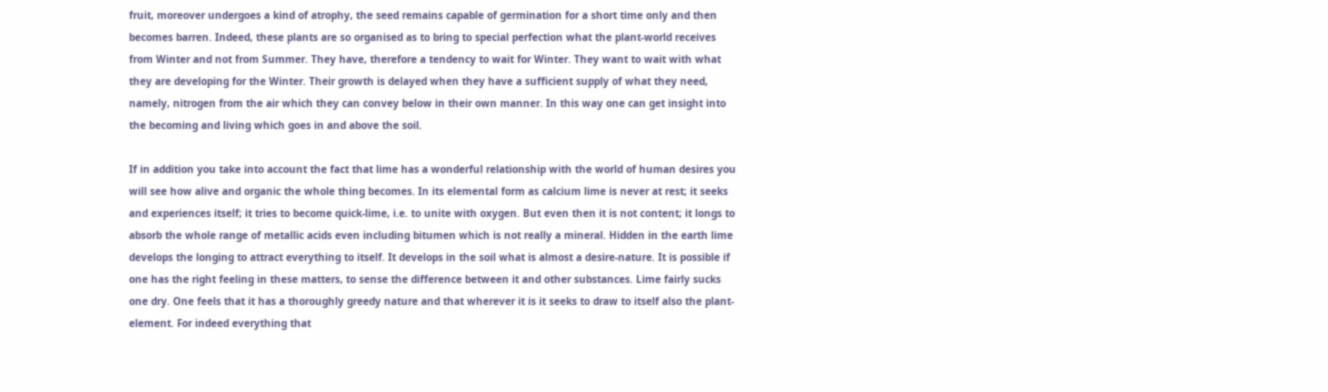fruit, moreover undergoes a kind of atrophy, the seed remains capable of germination for a short time only and then becomes barren. Indeed, these plants are so organised as to bring to special perfection what the plant-world receives from Winter and not from Summer. They have, therefore a tendency to wait for Winter. They want to wait with what they are developing for the Winter. Their growth is delayed when they have a sufficient supply of what they need, namely, nitrogen from the air which they can convey below in their own manner. In this way one can get insight into the becoming and living which goes in and above the soil.

If in addition you take into account the fact that lime has a wonderful relationship with the world of human desires you will see how alive and organic the whole thing becomes. In its elemental form as calcium lime is never at rest; it seeks and experiences itself; it tries to become quick-lime, i.e. to unite with oxygen. But even then it is not content; it longs to absorb the whole range of metallic acids even including bitumen which is not really a mineral. Hidden in the earth lime develops the longing to attract everything to itself. It develops in the soil what is almost a desire-nature. It is possible if one has the right feeling in these matters, to sense the difference between it and other substances. Lime fairly sucks one dry. One feels that it has a thoroughly greedy nature and that wherever it is it seeks to draw to itself also the plant-element. For indeed everything that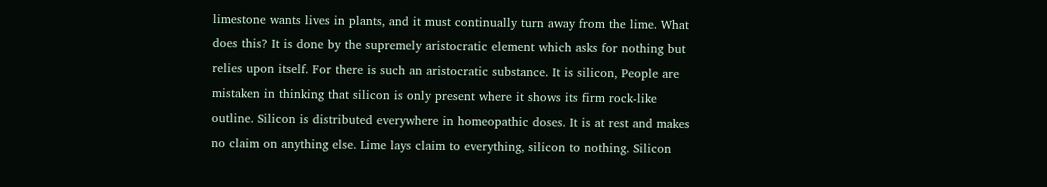limestone wants lives in plants, and it must continually turn away from the lime. What does this? It is done by the supremely aristocratic element which asks for nothing but relies upon itself. For there is such an aristocratic substance. It is silicon, People are mistaken in thinking that silicon is only present where it shows its firm rock-like outline. Silicon is distributed everywhere in homeopathic doses. It is at rest and makes no claim on anything else. Lime lays claim to everything, silicon to nothing. Silicon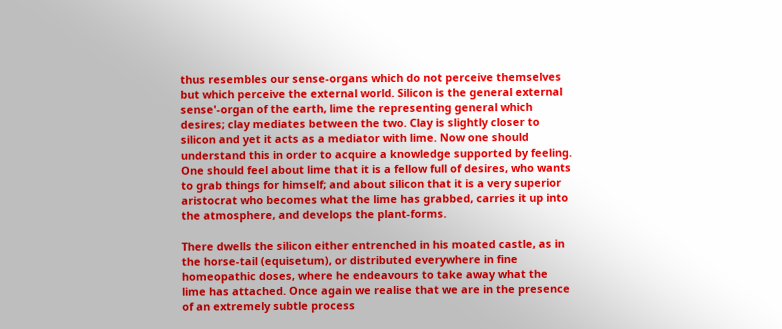thus resembles our sense-organs which do not perceive themselves but which perceive the external world. Silicon is the general external sense'-organ of the earth, lime the representing general which desires; clay mediates between the two. Clay is slightly closer to silicon and yet it acts as a mediator with lime. Now one should understand this in order to acquire a knowledge supported by feeling. One should feel about lime that it is a fellow full of desires, who wants to grab things for himself; and about silicon that it is a very superior aristocrat who becomes what the lime has grabbed, carries it up into the atmosphere, and develops the plant-forms.

There dwells the silicon either entrenched in his moated castle, as in the horse-tail (equisetum), or distributed everywhere in fine homeopathic doses, where he endeavours to take away what the lime has attached. Once again we realise that we are in the presence of an extremely subtle process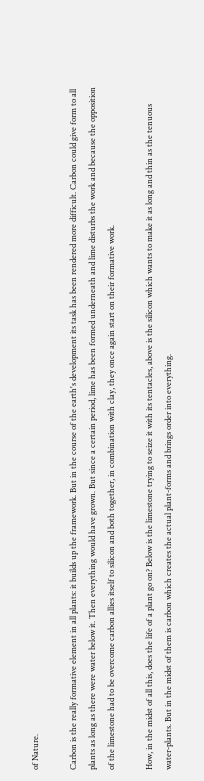of Nature.

Carbon is the really formative element in all plants: it builds up the framework. But in the course of the earth's development its task has been rendered more difficult. Carbon could give form to all plants as long as there were water below it. Then everything would have grown. But since a certain period, lime has been formed underneath and lime disturbs the work and because the opposition of the limestone had to be overcome carbon allies itself to silicon and both together, in combination with clay, they once again start on their formative work.

How, in the midst of all this, does the life of a plant go on? Below is the limestone trying to seize it with its tentacles, above is the silicon which wants to make it as long and thin as the tenuous water-plants. But in the midst of them is carbon which creates the actual plant-forms and brings order into everything.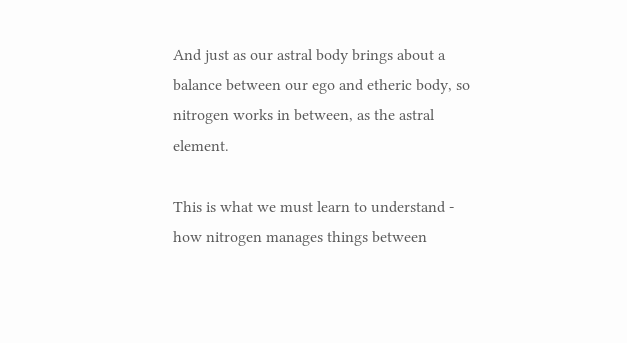And just as our astral body brings about a balance between our ego and etheric body, so nitrogen works in between, as the astral element.

This is what we must learn to understand - how nitrogen manages things between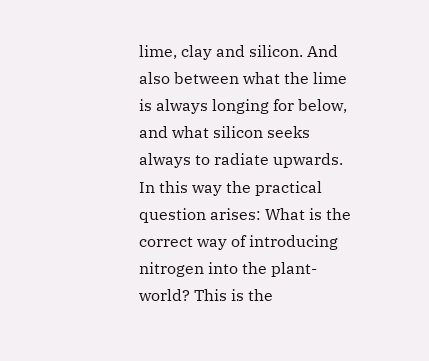lime, clay and silicon. And also between what the lime is always longing for below, and what silicon seeks always to radiate upwards. In this way the practical question arises: What is the correct way of introducing nitrogen into the plant-world? This is the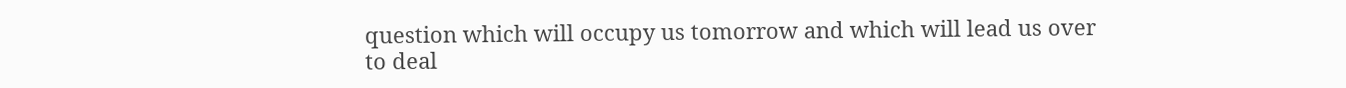question which will occupy us tomorrow and which will lead us over to deal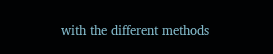with the different methods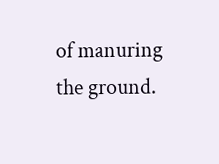of manuring the ground.